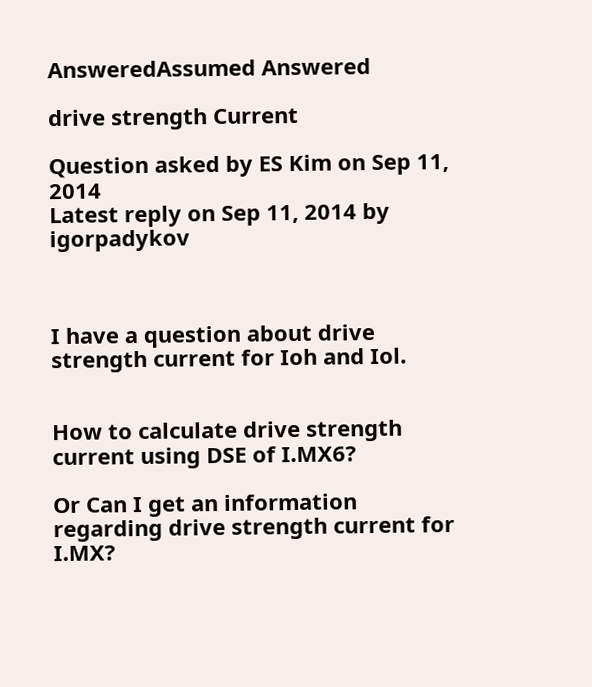AnsweredAssumed Answered

drive strength Current

Question asked by ES Kim on Sep 11, 2014
Latest reply on Sep 11, 2014 by igorpadykov



I have a question about drive strength current for Ioh and Iol.


How to calculate drive strength current using DSE of I.MX6?

Or Can I get an information regarding drive strength current for I.MX?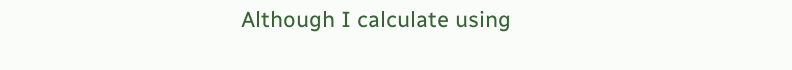Although I calculate using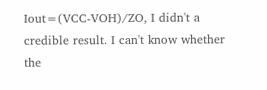Iout=(VCC-VOH)/ZO, I didn't a credible result. I can't know whether the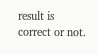result is correct or not.